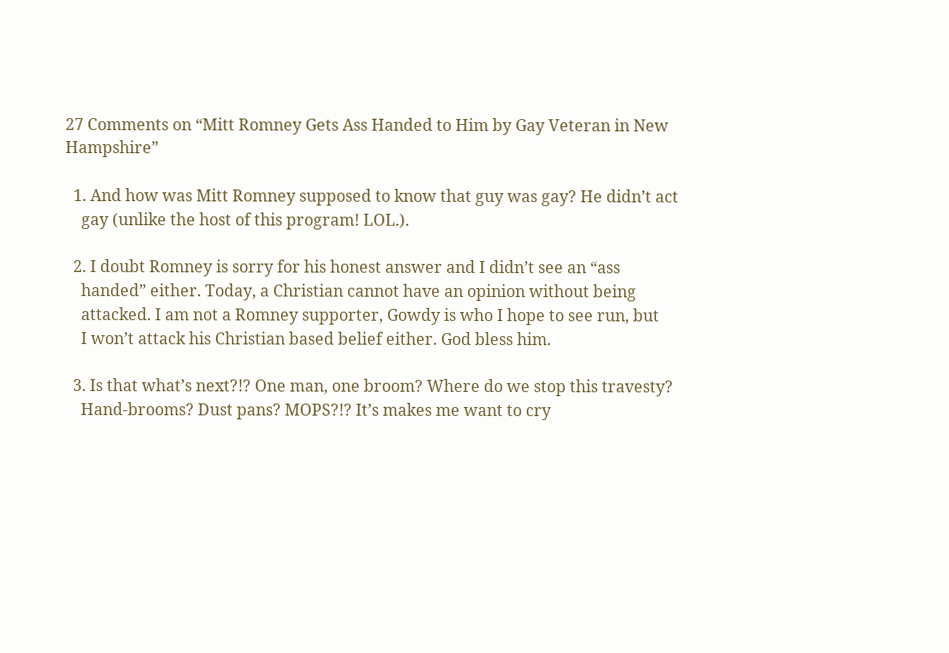27 Comments on “Mitt Romney Gets Ass Handed to Him by Gay Veteran in New Hampshire”

  1. And how was Mitt Romney supposed to know that guy was gay? He didn’t act
    gay (unlike the host of this program! LOL.).

  2. I doubt Romney is sorry for his honest answer and I didn’t see an “ass
    handed” either. Today, a Christian cannot have an opinion without being
    attacked. I am not a Romney supporter, Gowdy is who I hope to see run, but
    I won’t attack his Christian based belief either. God bless him.

  3. Is that what’s next?!? One man, one broom? Where do we stop this travesty?
    Hand-brooms? Dust pans? MOPS?!? It’s makes me want to cry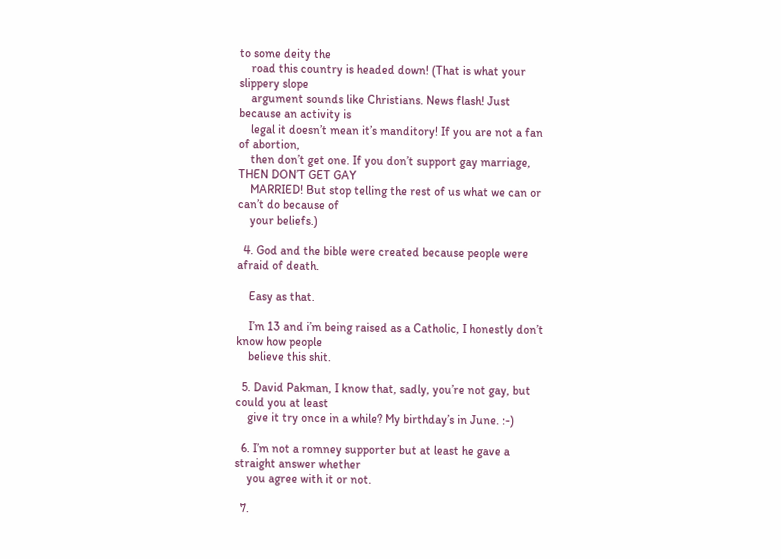to some deity the
    road this country is headed down! (That is what your slippery slope
    argument sounds like Christians. News flash! Just because an activity is
    legal it doesn’t mean it’s manditory! If you are not a fan of abortion,
    then don’t get one. If you don’t support gay marriage, THEN DON’T GET GAY
    MARRIED! But stop telling the rest of us what we can or can’t do because of
    your beliefs.)

  4. God and the bible were created because people were afraid of death.

    Easy as that.

    I’m 13 and i’m being raised as a Catholic, I honestly don’t know how people
    believe this shit.

  5. David Pakman, I know that, sadly, you’re not gay, but could you at least
    give it try once in a while? My birthday’s in June. :-)

  6. I’m not a romney supporter but at least he gave a straight answer whether
    you agree with it or not.

  7.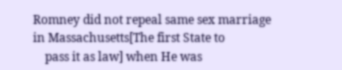Romney did not repeal same sex marriage in Massachusetts[The first State to
    pass it as law] when He was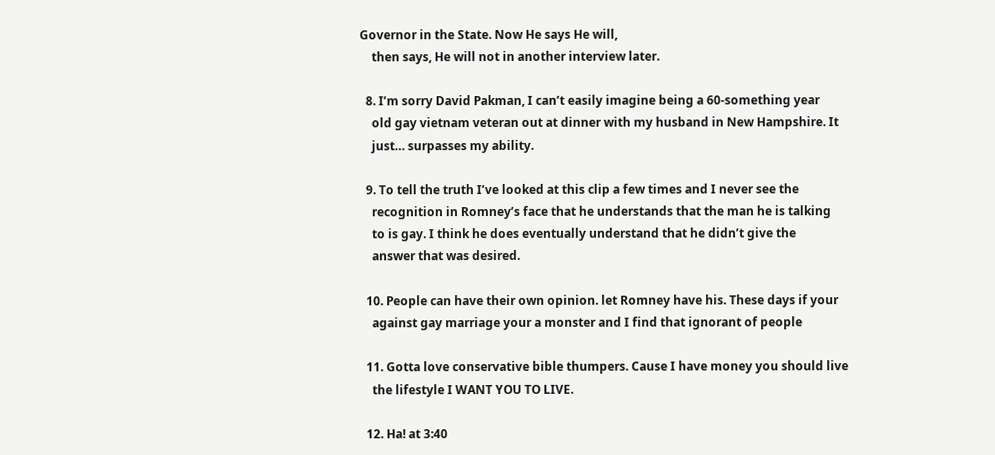Governor in the State. Now He says He will,
    then says, He will not in another interview later.

  8. I’m sorry David Pakman, I can’t easily imagine being a 60-something year
    old gay vietnam veteran out at dinner with my husband in New Hampshire. It
    just… surpasses my ability.

  9. To tell the truth I’ve looked at this clip a few times and I never see the
    recognition in Romney’s face that he understands that the man he is talking
    to is gay. I think he does eventually understand that he didn’t give the
    answer that was desired.

  10. People can have their own opinion. let Romney have his. These days if your
    against gay marriage your a monster and I find that ignorant of people

  11. Gotta love conservative bible thumpers. Cause I have money you should live
    the lifestyle I WANT YOU TO LIVE.

  12. Ha! at 3:40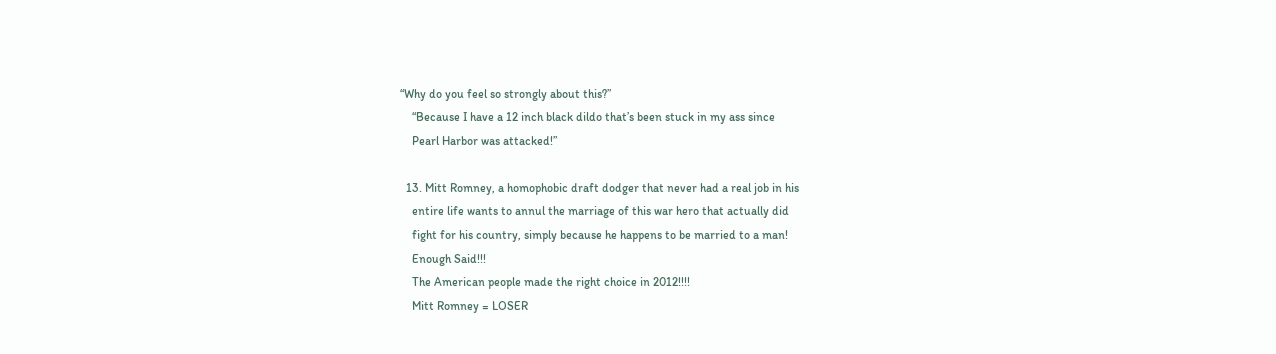“Why do you feel so strongly about this?”
    “Because I have a 12 inch black dildo that’s been stuck in my ass since
    Pearl Harbor was attacked!”

  13. Mitt Romney, a homophobic draft dodger that never had a real job in his
    entire life wants to annul the marriage of this war hero that actually did
    fight for his country, simply because he happens to be married to a man!
    Enough Said!!!
    The American people made the right choice in 2012!!!!
    Mitt Romney = LOSER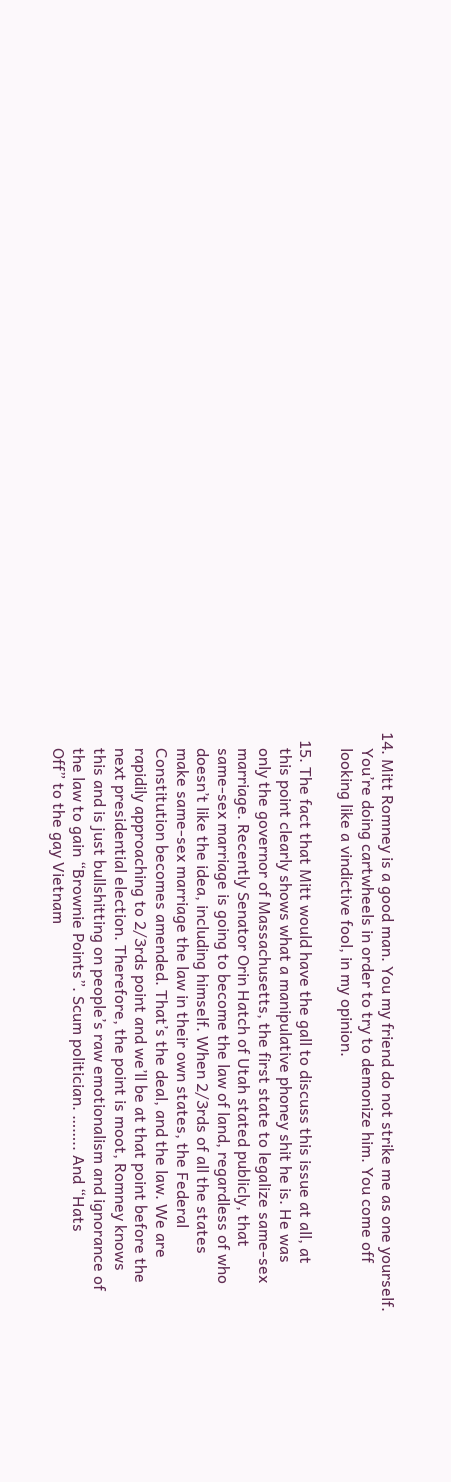14. Mitt Romney is a good man. You my friend do not strike me as one yourself.
    You’re doing cartwheels in order to try to demonize him. You come off
    looking like a vindictive fool, in my opinion.

  15. The fact that Mitt would have the gall to discuss this issue at all, at
    this point clearly shows what a manipulative phoney shit he is. He was
    only the governor of Massachusetts, the first state to legalize same-sex
    marriage. Recently Senator Orin Hatch of Utah stated publicly, that
    same-sex marriage is going to become the law of land, regardless of who
    doesn’t like the idea, including himself. When 2/3rds of all the states
    make same-sex marriage the law in their own states, the Federal
    Constitution becomes amended. That’s the deal, and the law. We are
    rapidily approaching to 2/3rds point and we’ll be at that point before the
    next presidential election. Therefore, the point is moot, Romney knows
    this and is just bullshitting on people’s raw emotionalism and ignorance of
    the law to gain “Brownie Points”. Scum politician. …….. And “Hats
    Off” to the gay Vietnam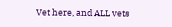Vet here, and ALL vets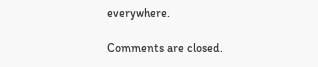everywhere.

Comments are closed.